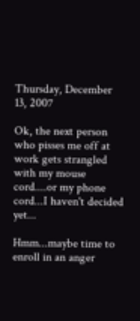Thursday, December 13, 2007

Ok, the next person who pisses me off at work gets strangled with my mouse cord....or my phone cord...I haven't decided yet...

Hmm...maybe time to enroll in an anger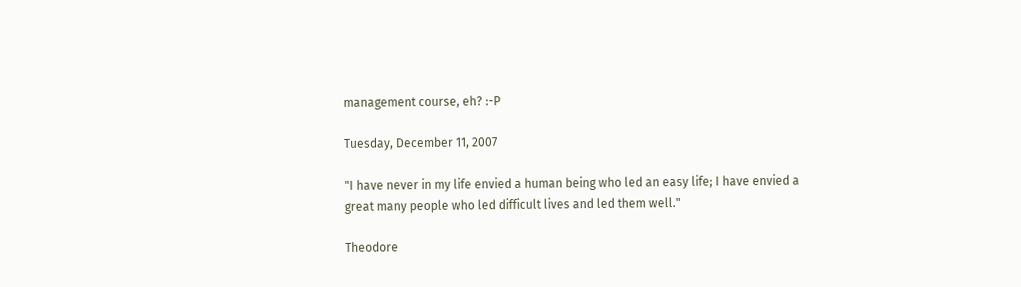management course, eh? :-P

Tuesday, December 11, 2007

"I have never in my life envied a human being who led an easy life; I have envied a great many people who led difficult lives and led them well."

Theodore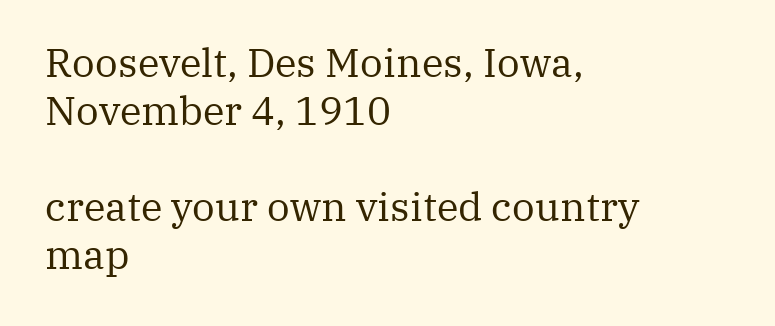Roosevelt, Des Moines, Iowa, November 4, 1910

create your own visited country map